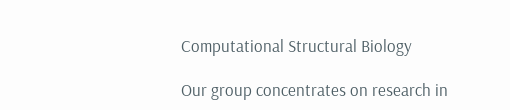Computational Structural Biology

Our group concentrates on research in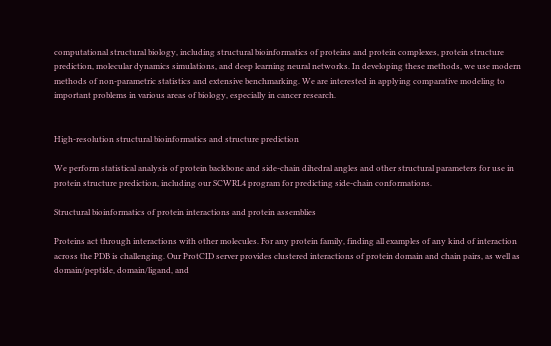computational structural biology, including structural bioinformatics of proteins and protein complexes, protein structure prediction, molecular dynamics simulations, and deep learning neural networks. In developing these methods, we use modern methods of non-parametric statistics and extensive benchmarking. We are interested in applying comparative modeling to important problems in various areas of biology, especially in cancer research.


High-resolution structural bioinformatics and structure prediction

We perform statistical analysis of protein backbone and side-chain dihedral angles and other structural parameters for use in protein structure prediction, including our SCWRL4 program for predicting side-chain conformations.

Structural bioinformatics of protein interactions and protein assemblies

Proteins act through interactions with other molecules. For any protein family, finding all examples of any kind of interaction across the PDB is challenging. Our ProtCID server provides clustered interactions of protein domain and chain pairs, as well as domain/peptide, domain/ligand, and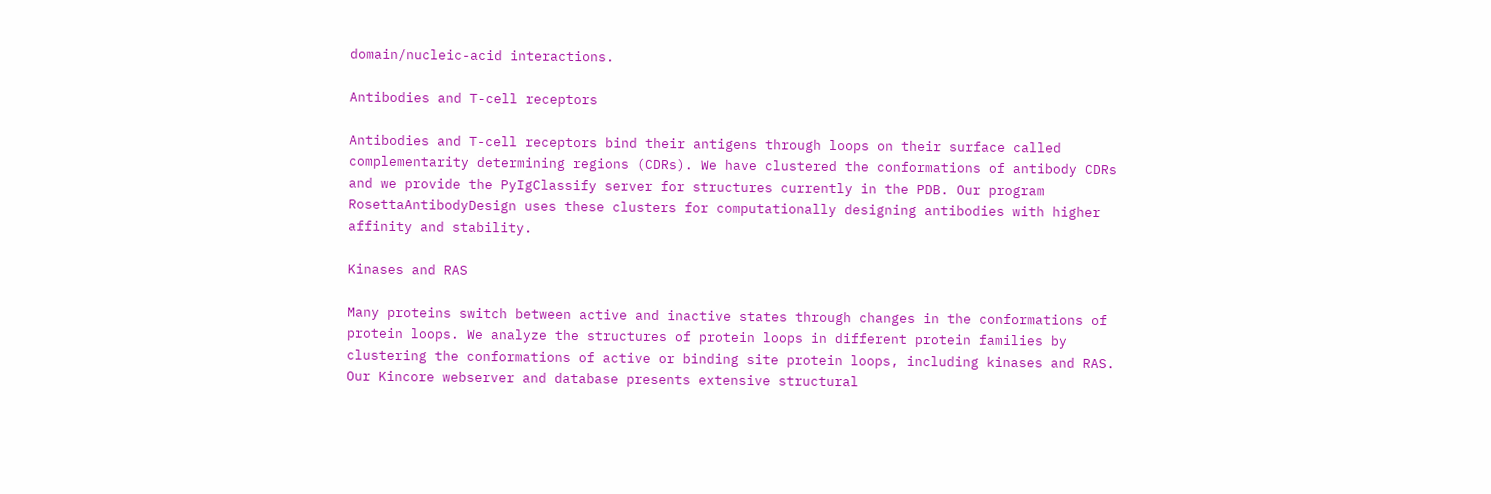domain/nucleic-acid interactions.

Antibodies and T-cell receptors

Antibodies and T-cell receptors bind their antigens through loops on their surface called complementarity determining regions (CDRs). We have clustered the conformations of antibody CDRs and we provide the PyIgClassify server for structures currently in the PDB. Our program RosettaAntibodyDesign uses these clusters for computationally designing antibodies with higher affinity and stability.

Kinases and RAS

Many proteins switch between active and inactive states through changes in the conformations of protein loops. We analyze the structures of protein loops in different protein families by clustering the conformations of active or binding site protein loops, including kinases and RAS. Our Kincore webserver and database presents extensive structural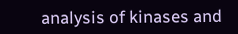analysis of kinases and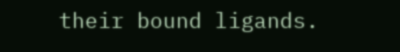their bound ligands.